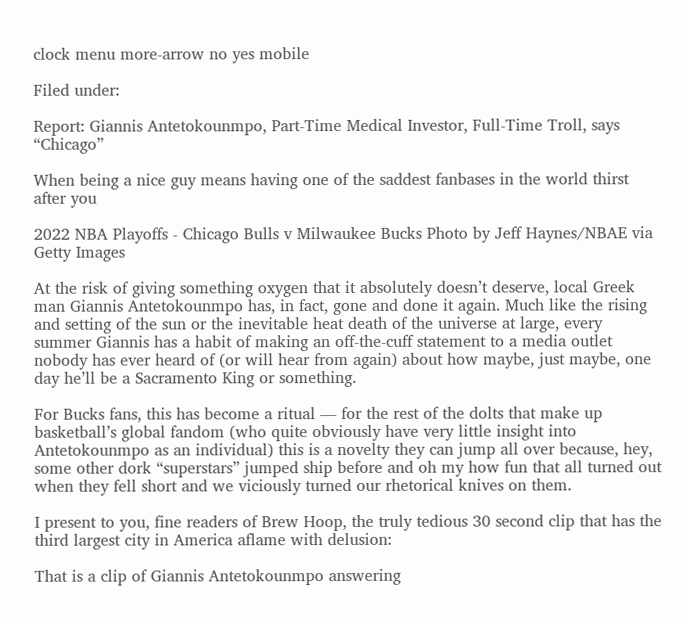clock menu more-arrow no yes mobile

Filed under:

Report: Giannis Antetokounmpo, Part-Time Medical Investor, Full-Time Troll, says “Chicago”

When being a nice guy means having one of the saddest fanbases in the world thirst after you

2022 NBA Playoffs - Chicago Bulls v Milwaukee Bucks Photo by Jeff Haynes/NBAE via Getty Images

At the risk of giving something oxygen that it absolutely doesn’t deserve, local Greek man Giannis Antetokounmpo has, in fact, gone and done it again. Much like the rising and setting of the sun or the inevitable heat death of the universe at large, every summer Giannis has a habit of making an off-the-cuff statement to a media outlet nobody has ever heard of (or will hear from again) about how maybe, just maybe, one day he’ll be a Sacramento King or something.

For Bucks fans, this has become a ritual — for the rest of the dolts that make up basketball’s global fandom (who quite obviously have very little insight into Antetokounmpo as an individual) this is a novelty they can jump all over because, hey, some other dork “superstars” jumped ship before and oh my how fun that all turned out when they fell short and we viciously turned our rhetorical knives on them.

I present to you, fine readers of Brew Hoop, the truly tedious 30 second clip that has the third largest city in America aflame with delusion:

That is a clip of Giannis Antetokounmpo answering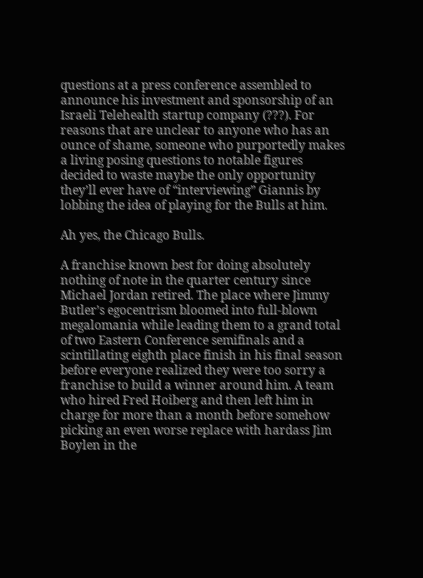questions at a press conference assembled to announce his investment and sponsorship of an Israeli Telehealth startup company (???). For reasons that are unclear to anyone who has an ounce of shame, someone who purportedly makes a living posing questions to notable figures decided to waste maybe the only opportunity they’ll ever have of “interviewing” Giannis by lobbing the idea of playing for the Bulls at him.

Ah yes, the Chicago Bulls.

A franchise known best for doing absolutely nothing of note in the quarter century since Michael Jordan retired. The place where Jimmy Butler’s egocentrism bloomed into full-blown megalomania while leading them to a grand total of two Eastern Conference semifinals and a scintillating eighth place finish in his final season before everyone realized they were too sorry a franchise to build a winner around him. A team who hired Fred Hoiberg and then left him in charge for more than a month before somehow picking an even worse replace with hardass Jim Boylen in the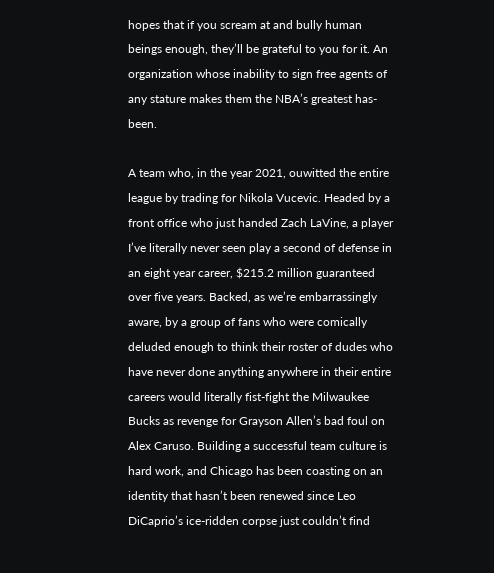hopes that if you scream at and bully human beings enough, they’ll be grateful to you for it. An organization whose inability to sign free agents of any stature makes them the NBA’s greatest has-been.

A team who, in the year 2021, ouwitted the entire league by trading for Nikola Vucevic. Headed by a front office who just handed Zach LaVine, a player I’ve literally never seen play a second of defense in an eight year career, $215.2 million guaranteed over five years. Backed, as we’re embarrassingly aware, by a group of fans who were comically deluded enough to think their roster of dudes who have never done anything anywhere in their entire careers would literally fist-fight the Milwaukee Bucks as revenge for Grayson Allen’s bad foul on Alex Caruso. Building a successful team culture is hard work, and Chicago has been coasting on an identity that hasn’t been renewed since Leo DiCaprio’s ice-ridden corpse just couldn’t find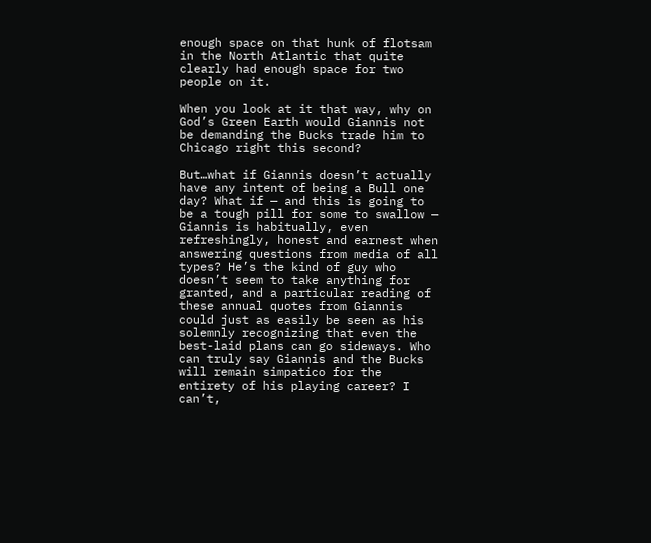enough space on that hunk of flotsam in the North Atlantic that quite clearly had enough space for two people on it.

When you look at it that way, why on God’s Green Earth would Giannis not be demanding the Bucks trade him to Chicago right this second?

But…what if Giannis doesn’t actually have any intent of being a Bull one day? What if — and this is going to be a tough pill for some to swallow — Giannis is habitually, even refreshingly, honest and earnest when answering questions from media of all types? He’s the kind of guy who doesn’t seem to take anything for granted, and a particular reading of these annual quotes from Giannis could just as easily be seen as his solemnly recognizing that even the best-laid plans can go sideways. Who can truly say Giannis and the Bucks will remain simpatico for the entirety of his playing career? I can’t,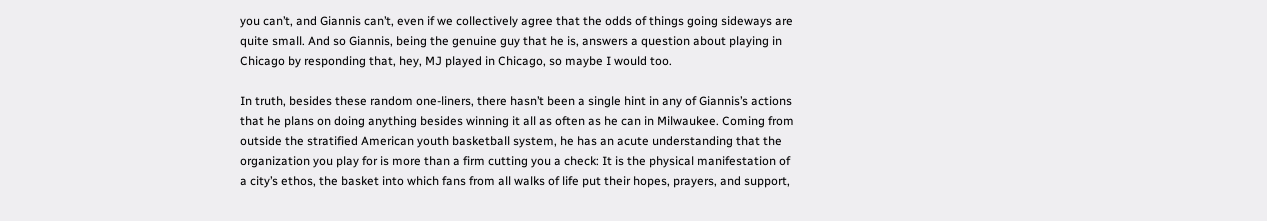you can’t, and Giannis can’t, even if we collectively agree that the odds of things going sideways are quite small. And so Giannis, being the genuine guy that he is, answers a question about playing in Chicago by responding that, hey, MJ played in Chicago, so maybe I would too.

In truth, besides these random one-liners, there hasn’t been a single hint in any of Giannis’s actions that he plans on doing anything besides winning it all as often as he can in Milwaukee. Coming from outside the stratified American youth basketball system, he has an acute understanding that the organization you play for is more than a firm cutting you a check: It is the physical manifestation of a city’s ethos, the basket into which fans from all walks of life put their hopes, prayers, and support,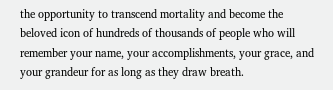the opportunity to transcend mortality and become the beloved icon of hundreds of thousands of people who will remember your name, your accomplishments, your grace, and your grandeur for as long as they draw breath.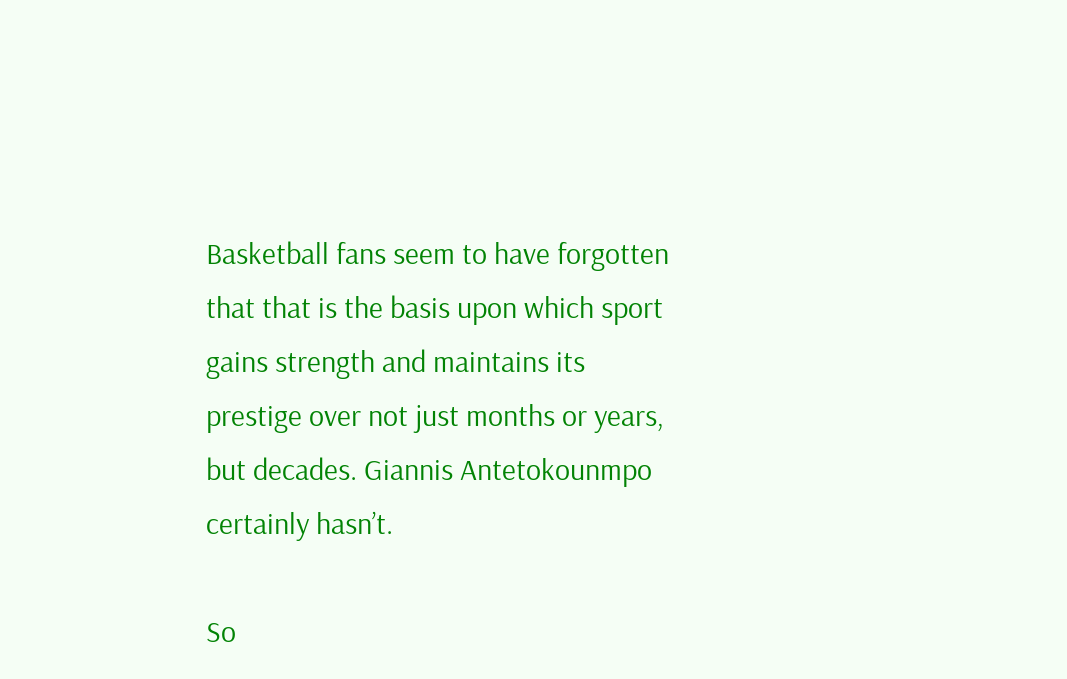Basketball fans seem to have forgotten that that is the basis upon which sport gains strength and maintains its prestige over not just months or years, but decades. Giannis Antetokounmpo certainly hasn’t.

So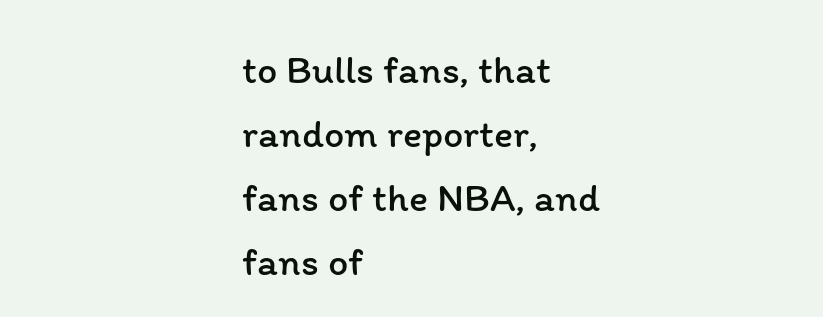to Bulls fans, that random reporter, fans of the NBA, and fans of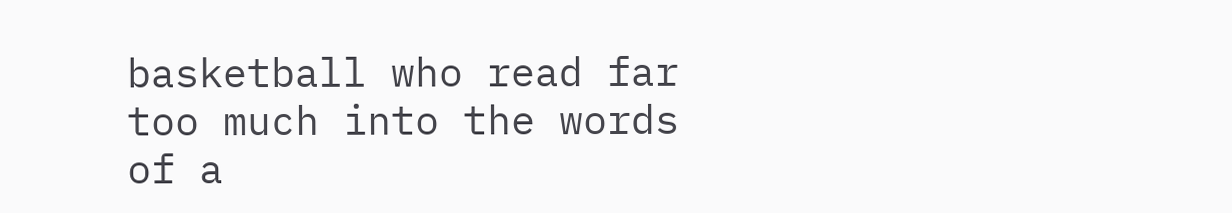basketball who read far too much into the words of a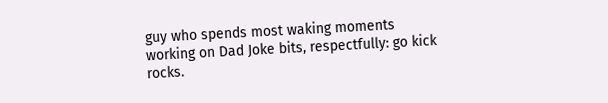guy who spends most waking moments working on Dad Joke bits, respectfully: go kick rocks.